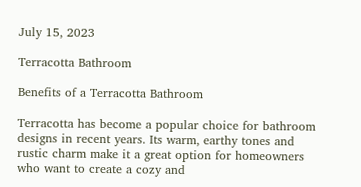July 15, 2023

Terracotta Bathroom

Benefits of a Terracotta Bathroom

Terracotta has become a popular choice for bathroom designs in recent years. Its warm, earthy tones and rustic charm make it a great option for homeowners who want to create a cozy and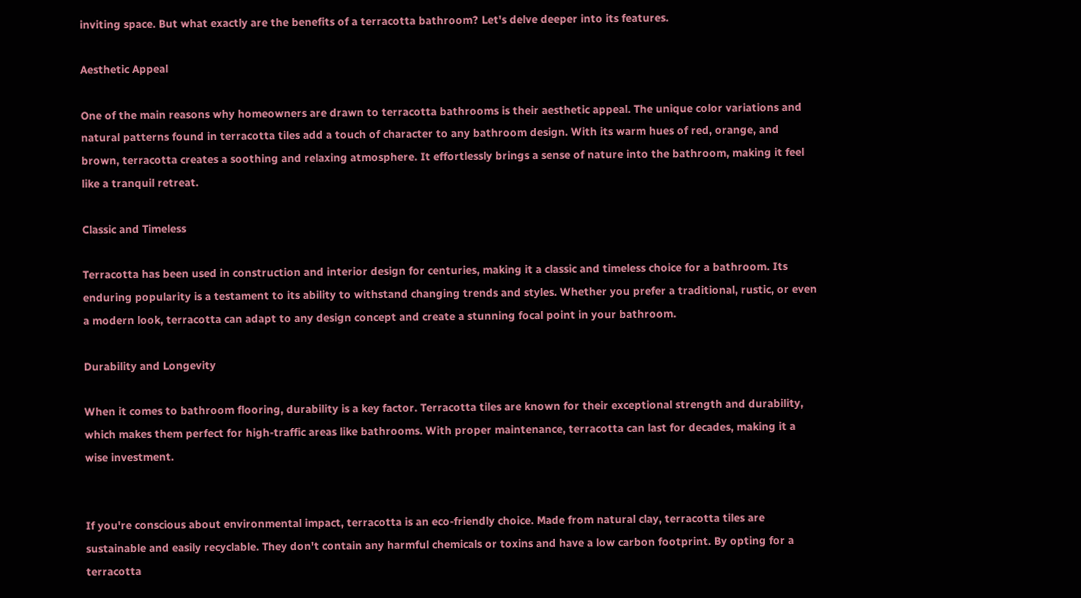inviting space. But what exactly are the benefits of a terracotta bathroom? Let's delve deeper into its features.

Aesthetic Appeal

One of the main reasons why homeowners are drawn to terracotta bathrooms is their aesthetic appeal. The unique color variations and natural patterns found in terracotta tiles add a touch of character to any bathroom design. With its warm hues of red, orange, and brown, terracotta creates a soothing and relaxing atmosphere. It effortlessly brings a sense of nature into the bathroom, making it feel like a tranquil retreat.

Classic and Timeless

Terracotta has been used in construction and interior design for centuries, making it a classic and timeless choice for a bathroom. Its enduring popularity is a testament to its ability to withstand changing trends and styles. Whether you prefer a traditional, rustic, or even a modern look, terracotta can adapt to any design concept and create a stunning focal point in your bathroom.

Durability and Longevity

When it comes to bathroom flooring, durability is a key factor. Terracotta tiles are known for their exceptional strength and durability, which makes them perfect for high-traffic areas like bathrooms. With proper maintenance, terracotta can last for decades, making it a wise investment.


If you're conscious about environmental impact, terracotta is an eco-friendly choice. Made from natural clay, terracotta tiles are sustainable and easily recyclable. They don't contain any harmful chemicals or toxins and have a low carbon footprint. By opting for a terracotta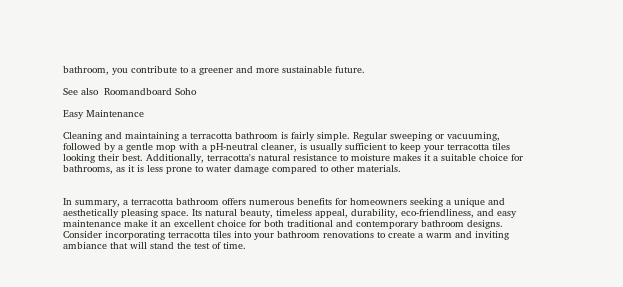bathroom, you contribute to a greener and more sustainable future.

See also  Roomandboard Soho

Easy Maintenance

Cleaning and maintaining a terracotta bathroom is fairly simple. Regular sweeping or vacuuming, followed by a gentle mop with a pH-neutral cleaner, is usually sufficient to keep your terracotta tiles looking their best. Additionally, terracotta's natural resistance to moisture makes it a suitable choice for bathrooms, as it is less prone to water damage compared to other materials.


In summary, a terracotta bathroom offers numerous benefits for homeowners seeking a unique and aesthetically pleasing space. Its natural beauty, timeless appeal, durability, eco-friendliness, and easy maintenance make it an excellent choice for both traditional and contemporary bathroom designs. Consider incorporating terracotta tiles into your bathroom renovations to create a warm and inviting ambiance that will stand the test of time.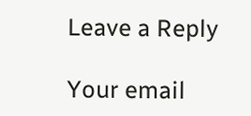Leave a Reply

Your email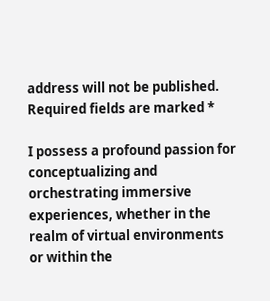address will not be published. Required fields are marked *

I possess a profound passion for conceptualizing and orchestrating immersive experiences, whether in the realm of virtual environments or within the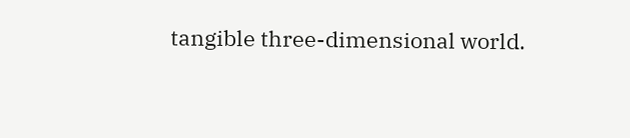tangible three-dimensional world.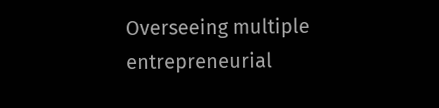Overseeing multiple entrepreneurial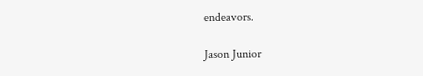endeavors.

Jason Junior